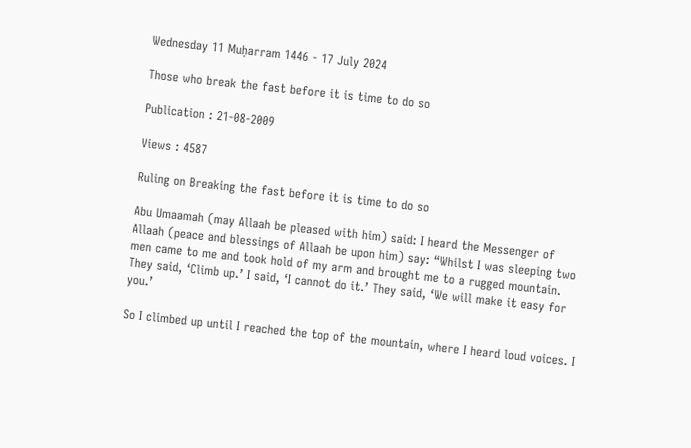Wednesday 11 Muḥarram 1446 - 17 July 2024

Those who break the fast before it is time to do so

Publication : 21-08-2009

Views : 4587

Ruling on Breaking the fast before it is time to do so

Abu Umaamah (may Allaah be pleased with him) said: I heard the Messenger of Allaah (peace and blessings of Allaah be upon him) say: “Whilst I was sleeping two men came to me and took hold of my arm and brought me to a rugged mountain. They said, ‘Climb up.’ I said, ‘I cannot do it.’ They said, ‘We will make it easy for you.’

So I climbed up until I reached the top of the mountain, where I heard loud voices. I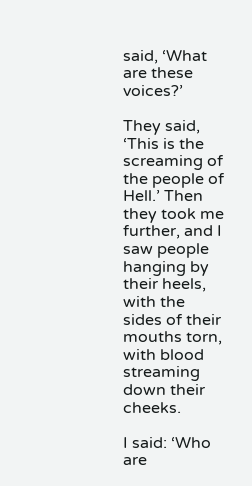said, ‘What are these voices?’

They said, ‘This is the screaming of the people of Hell.’ Then they took me further, and I saw people hanging by their heels, with the sides of their mouths torn, with blood streaming down their cheeks.

I said: ‘Who are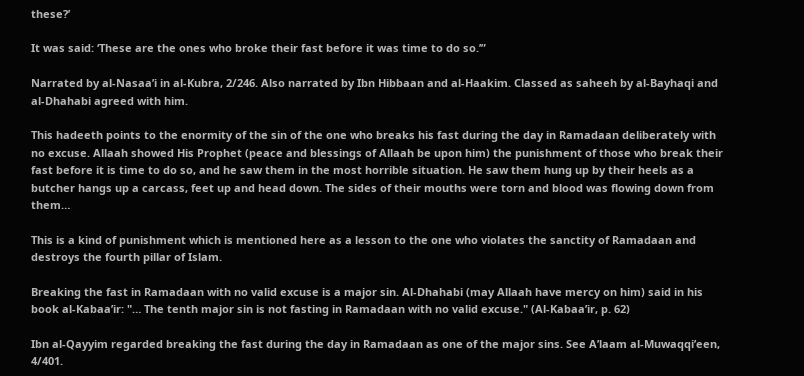these?’

It was said: ‘These are the ones who broke their fast before it was time to do so.’”

Narrated by al-Nasaa’i in al-Kubra, 2/246. Also narrated by Ibn Hibbaan and al-Haakim. Classed as saheeh by al-Bayhaqi and al-Dhahabi agreed with him.

This hadeeth points to the enormity of the sin of the one who breaks his fast during the day in Ramadaan deliberately with no excuse. Allaah showed His Prophet (peace and blessings of Allaah be upon him) the punishment of those who break their fast before it is time to do so, and he saw them in the most horrible situation. He saw them hung up by their heels as a butcher hangs up a carcass, feet up and head down. The sides of their mouths were torn and blood was flowing down from them…

This is a kind of punishment which is mentioned here as a lesson to the one who violates the sanctity of Ramadaan and destroys the fourth pillar of Islam.

Breaking the fast in Ramadaan with no valid excuse is a major sin. Al-Dhahabi (may Allaah have mercy on him) said in his book al-Kabaa’ir: "… The tenth major sin is not fasting in Ramadaan with no valid excuse." (Al-Kabaa’ir, p. 62)

Ibn al-Qayyim regarded breaking the fast during the day in Ramadaan as one of the major sins. See A’laam al-Muwaqqi’een, 4/401.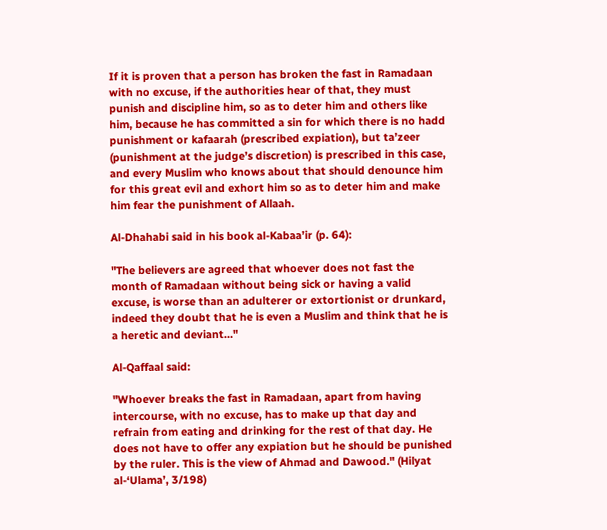If it is proven that a person has broken the fast in Ramadaan with no excuse, if the authorities hear of that, they must punish and discipline him, so as to deter him and others like him, because he has committed a sin for which there is no hadd punishment or kafaarah (prescribed expiation), but ta’zeer (punishment at the judge’s discretion) is prescribed in this case, and every Muslim who knows about that should denounce him for this great evil and exhort him so as to deter him and make him fear the punishment of Allaah.

Al-Dhahabi said in his book al-Kabaa’ir (p. 64):

"The believers are agreed that whoever does not fast the month of Ramadaan without being sick or having a valid excuse, is worse than an adulterer or extortionist or drunkard, indeed they doubt that he is even a Muslim and think that he is a heretic and deviant…"

Al-Qaffaal said:

"Whoever breaks the fast in Ramadaan, apart from having intercourse, with no excuse, has to make up that day and refrain from eating and drinking for the rest of that day. He does not have to offer any expiation but he should be punished by the ruler. This is the view of Ahmad and Dawood." (Hilyat al-‘Ulama’, 3/198)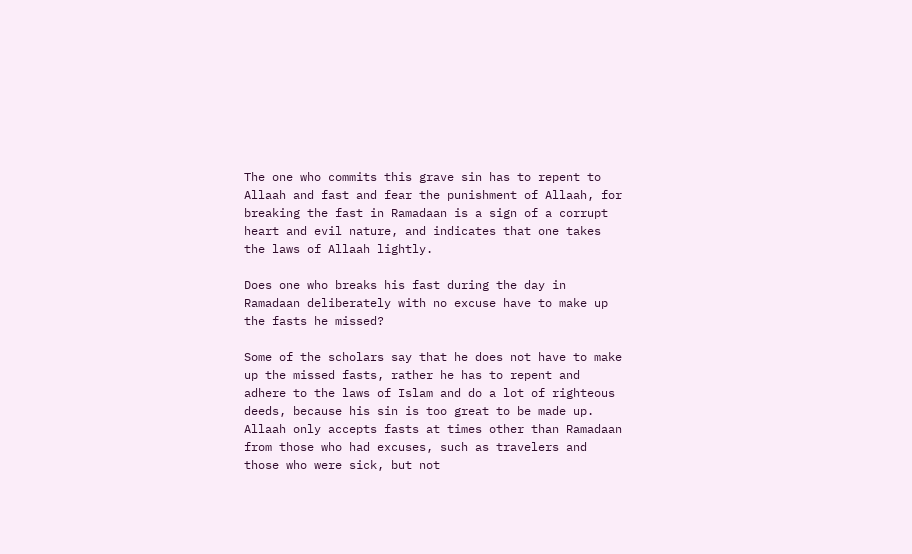The one who commits this grave sin has to repent to Allaah and fast and fear the punishment of Allaah, for breaking the fast in Ramadaan is a sign of a corrupt heart and evil nature, and indicates that one takes the laws of Allaah lightly.

Does one who breaks his fast during the day in Ramadaan deliberately with no excuse have to make up the fasts he missed?

Some of the scholars say that he does not have to make up the missed fasts, rather he has to repent and adhere to the laws of Islam and do a lot of righteous deeds, because his sin is too great to be made up. Allaah only accepts fasts at times other than Ramadaan from those who had excuses, such as travelers and those who were sick, but not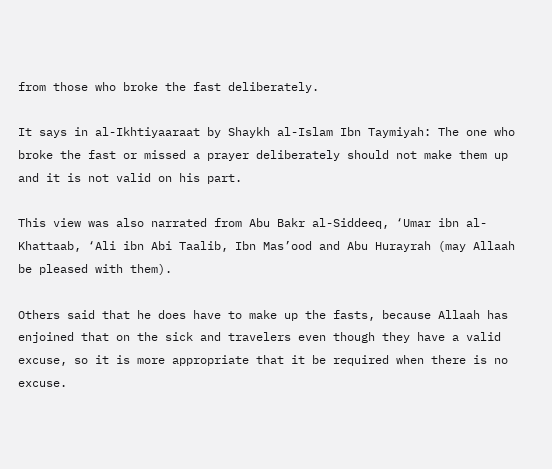from those who broke the fast deliberately.

It says in al-Ikhtiyaaraat by Shaykh al-Islam Ibn Taymiyah: The one who broke the fast or missed a prayer deliberately should not make them up and it is not valid on his part.

This view was also narrated from Abu Bakr al-Siddeeq, ‘Umar ibn al-Khattaab, ‘Ali ibn Abi Taalib, Ibn Mas’ood and Abu Hurayrah (may Allaah be pleased with them).

Others said that he does have to make up the fasts, because Allaah has enjoined that on the sick and travelers even though they have a valid excuse, so it is more appropriate that it be required when there is no excuse.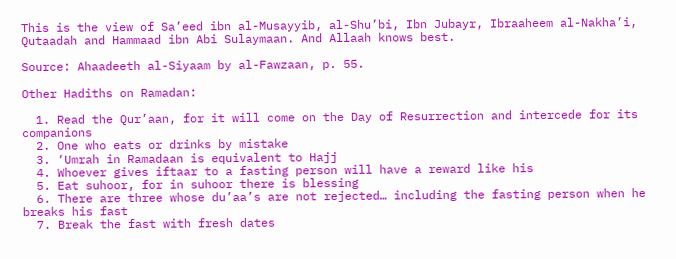This is the view of Sa’eed ibn al-Musayyib, al-Shu’bi, Ibn Jubayr, Ibraaheem al-Nakha’i, Qutaadah and Hammaad ibn Abi Sulaymaan. And Allaah knows best.

Source: Ahaadeeth al-Siyaam by al-Fawzaan, p. 55.

Other Hadiths on Ramadan:

  1. Read the Qur’aan, for it will come on the Day of Resurrection and intercede for its companions
  2. One who eats or drinks by mistake
  3. ‘Umrah in Ramadaan is equivalent to Hajj
  4. Whoever gives iftaar to a fasting person will have a reward like his
  5. Eat suhoor, for in suhoor there is blessing
  6. There are three whose du’aa’s are not rejected… including the fasting person when he breaks his fast
  7. Break the fast with fresh dates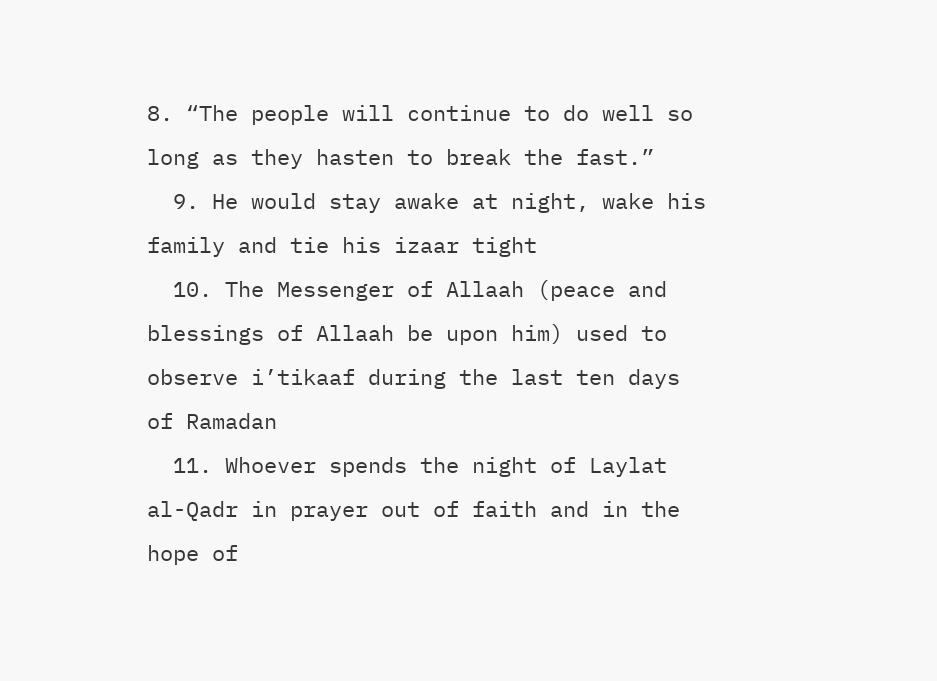8. “The people will continue to do well so long as they hasten to break the fast.”
  9. He would stay awake at night, wake his family and tie his izaar tight
  10. The Messenger of Allaah (peace and blessings of Allaah be upon him) used to observe i’tikaaf during the last ten days of Ramadan
  11. Whoever spends the night of Laylat al-Qadr in prayer out of faith and in the hope of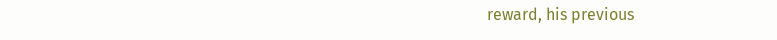reward, his previous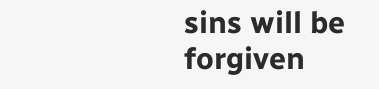sins will be forgiven